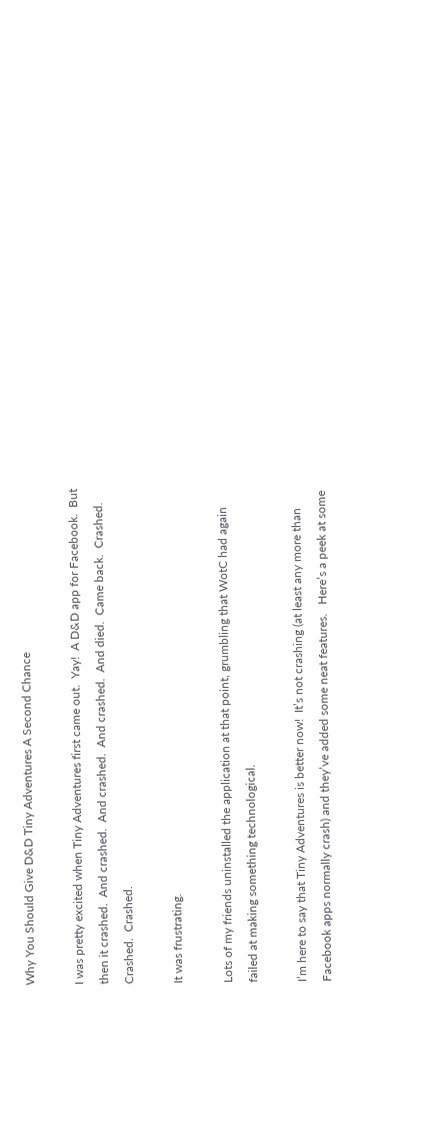Why You Should Give D&D Tiny Adventures A Second Chance

I was pretty excited when Tiny Adventures first came out.  Yay!  A D&D app for Facebook.  But then it crashed.  And crashed.  And crashed.  And crashed.  And died.  Came back.  Crashed.  Crashed.  Crashed.

It was frustrating.

Lots of my friends uninstalled the application at that point, grumbling that WotC had again failed at making something technological.

I’m here to say that Tiny Adventures is better now!  It’s not crashing (at least any more than Facebook apps normally crash) and they’ve added some neat features.   Here’s a peek at some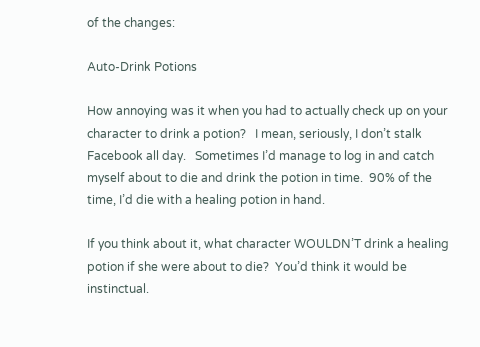of the changes:

Auto-Drink Potions

How annoying was it when you had to actually check up on your character to drink a potion?   I mean, seriously, I don’t stalk Facebook all day.   Sometimes I’d manage to log in and catch myself about to die and drink the potion in time.  90% of the time, I’d die with a healing potion in hand.

If you think about it, what character WOULDN’T drink a healing potion if she were about to die?  You’d think it would be instinctual.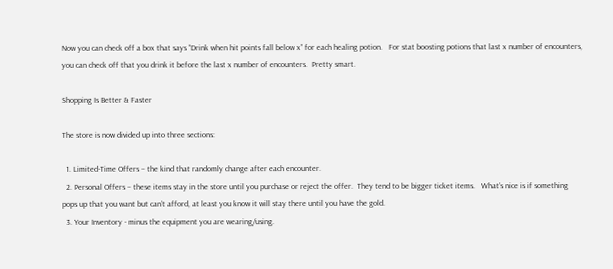Now you can check off a box that says “Drink when hit points fall below x” for each healing potion.   For stat boosting potions that last x number of encounters, you can check off that you drink it before the last x number of encounters.  Pretty smart.

Shopping Is Better & Faster

The store is now divided up into three sections:

  1. Limited-Time Offers – the kind that randomly change after each encounter.
  2. Personal Offers – these items stay in the store until you purchase or reject the offer.  They tend to be bigger ticket items.   What’s nice is if something pops up that you want but can’t afford, at least you know it will stay there until you have the gold.
  3. Your Inventory - minus the equipment you are wearing/using.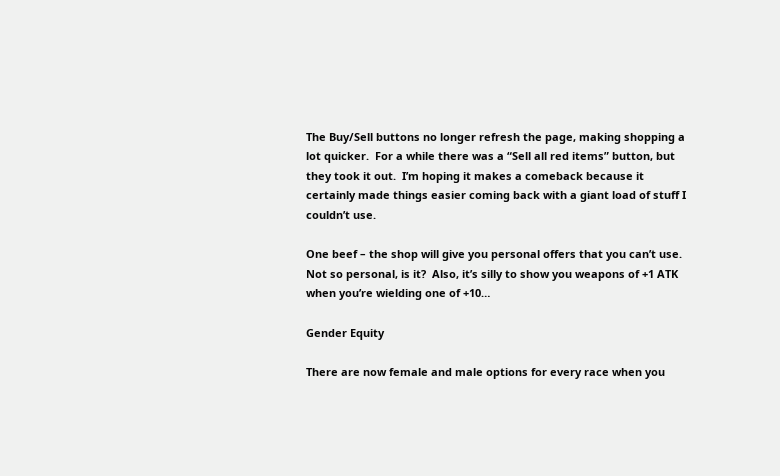The Buy/Sell buttons no longer refresh the page, making shopping a lot quicker.  For a while there was a “Sell all red items” button, but they took it out.  I’m hoping it makes a comeback because it certainly made things easier coming back with a giant load of stuff I couldn’t use.

One beef – the shop will give you personal offers that you can’t use.   Not so personal, is it?  Also, it’s silly to show you weapons of +1 ATK when you’re wielding one of +10…

Gender Equity

There are now female and male options for every race when you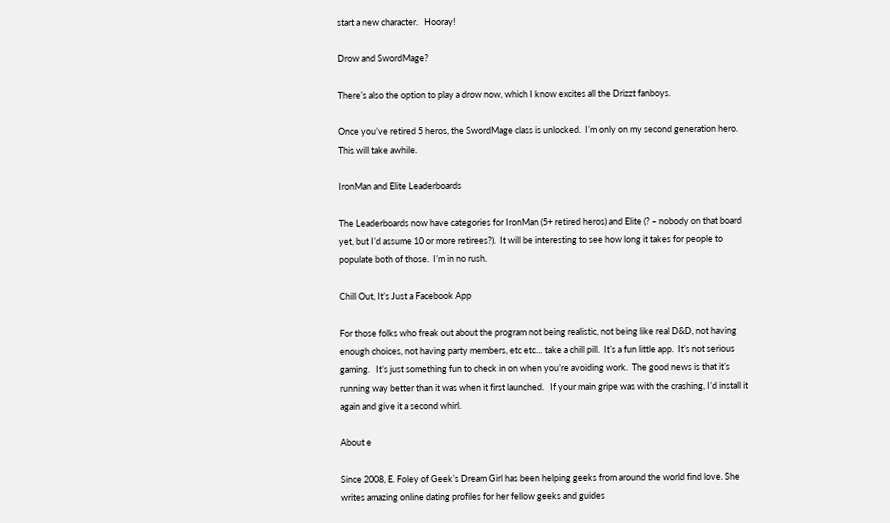start a new character.   Hooray!

Drow and SwordMage?

There’s also the option to play a drow now, which I know excites all the Drizzt fanboys.

Once you’ve retired 5 heros, the SwordMage class is unlocked.  I’m only on my second generation hero.  This will take awhile.

IronMan and Elite Leaderboards

The Leaderboards now have categories for IronMan (5+ retired heros) and Elite (? – nobody on that board yet, but I’d assume 10 or more retirees?).  It will be interesting to see how long it takes for people to populate both of those.  I’m in no rush.

Chill Out, It’s Just a Facebook App

For those folks who freak out about the program not being realistic, not being like real D&D, not having enough choices, not having party members, etc etc… take a chill pill.  It’s a fun little app.  It’s not serious gaming.   It’s just something fun to check in on when you’re avoiding work.  The good news is that it’s running way better than it was when it first launched.   If your main gripe was with the crashing, I’d install it again and give it a second whirl.

About e

Since 2008, E. Foley of Geek’s Dream Girl has been helping geeks from around the world find love. She writes amazing online dating profiles for her fellow geeks and guides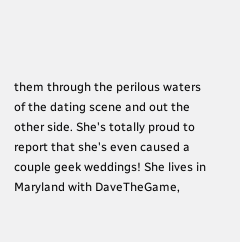them through the perilous waters of the dating scene and out the other side. She's totally proud to report that she's even caused a couple geek weddings! She lives in Maryland with DaveTheGame,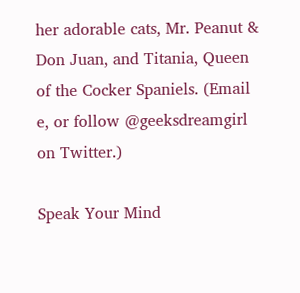her adorable cats, Mr. Peanut & Don Juan, and Titania, Queen of the Cocker Spaniels. (Email e, or follow @geeksdreamgirl on Twitter.)

Speak Your Mind